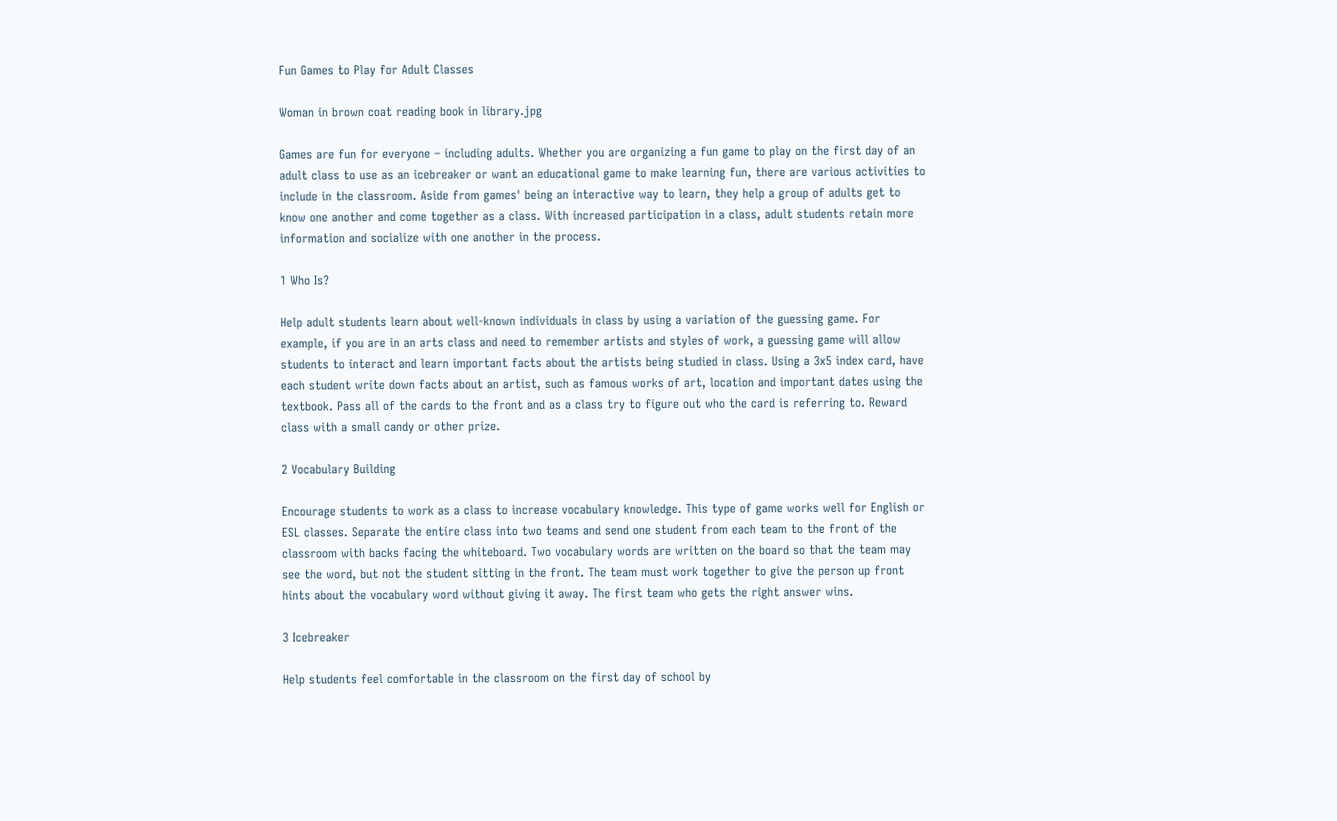Fun Games to Play for Adult Classes

Woman in brown coat reading book in library.jpg

Games are fun for everyone – including adults. Whether you are organizing a fun game to play on the first day of an adult class to use as an icebreaker or want an educational game to make learning fun, there are various activities to include in the classroom. Aside from games' being an interactive way to learn, they help a group of adults get to know one another and come together as a class. With increased participation in a class, adult students retain more information and socialize with one another in the process.

1 Who Is?

Help adult students learn about well-known individuals in class by using a variation of the guessing game. For example, if you are in an arts class and need to remember artists and styles of work, a guessing game will allow students to interact and learn important facts about the artists being studied in class. Using a 3x5 index card, have each student write down facts about an artist, such as famous works of art, location and important dates using the textbook. Pass all of the cards to the front and as a class try to figure out who the card is referring to. Reward class with a small candy or other prize.

2 Vocabulary Building

Encourage students to work as a class to increase vocabulary knowledge. This type of game works well for English or ESL classes. Separate the entire class into two teams and send one student from each team to the front of the classroom with backs facing the whiteboard. Two vocabulary words are written on the board so that the team may see the word, but not the student sitting in the front. The team must work together to give the person up front hints about the vocabulary word without giving it away. The first team who gets the right answer wins.

3 Icebreaker

Help students feel comfortable in the classroom on the first day of school by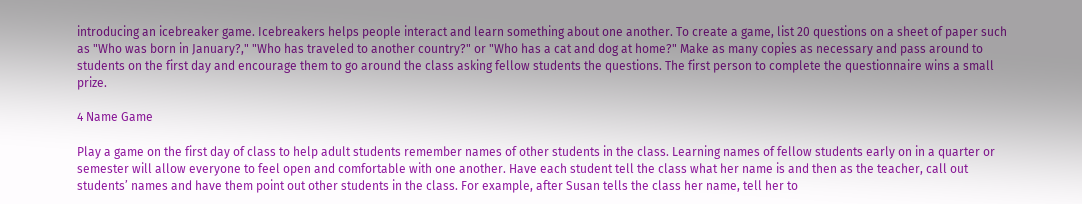introducing an icebreaker game. Icebreakers helps people interact and learn something about one another. To create a game, list 20 questions on a sheet of paper such as "Who was born in January?," "Who has traveled to another country?" or "Who has a cat and dog at home?" Make as many copies as necessary and pass around to students on the first day and encourage them to go around the class asking fellow students the questions. The first person to complete the questionnaire wins a small prize.

4 Name Game

Play a game on the first day of class to help adult students remember names of other students in the class. Learning names of fellow students early on in a quarter or semester will allow everyone to feel open and comfortable with one another. Have each student tell the class what her name is and then as the teacher, call out students’ names and have them point out other students in the class. For example, after Susan tells the class her name, tell her to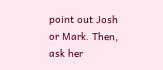point out Josh or Mark. Then, ask her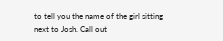to tell you the name of the girl sitting next to Josh. Call out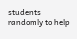students randomly to help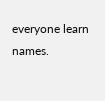everyone learn names.